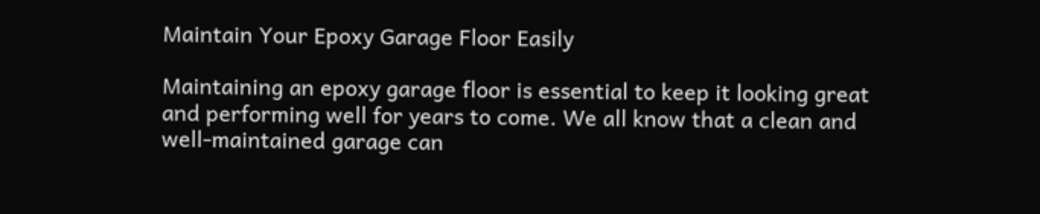Maintain Your Epoxy Garage Floor Easily

Maintaining an epoxy garage floor is essential to keep it looking great and performing well for years to come. We all know that a clean and well-maintained garage can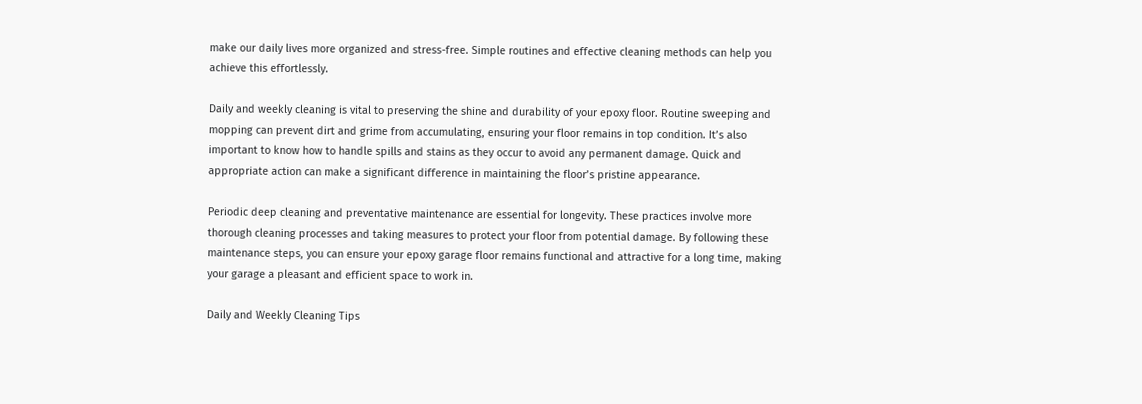make our daily lives more organized and stress-free. Simple routines and effective cleaning methods can help you achieve this effortlessly.

Daily and weekly cleaning is vital to preserving the shine and durability of your epoxy floor. Routine sweeping and mopping can prevent dirt and grime from accumulating, ensuring your floor remains in top condition. It’s also important to know how to handle spills and stains as they occur to avoid any permanent damage. Quick and appropriate action can make a significant difference in maintaining the floor’s pristine appearance.

Periodic deep cleaning and preventative maintenance are essential for longevity. These practices involve more thorough cleaning processes and taking measures to protect your floor from potential damage. By following these maintenance steps, you can ensure your epoxy garage floor remains functional and attractive for a long time, making your garage a pleasant and efficient space to work in.

Daily and Weekly Cleaning Tips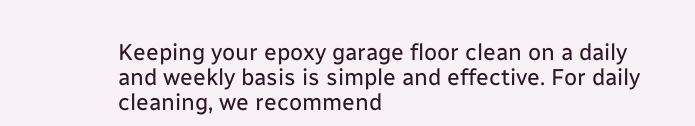Keeping your epoxy garage floor clean on a daily and weekly basis is simple and effective. For daily cleaning, we recommend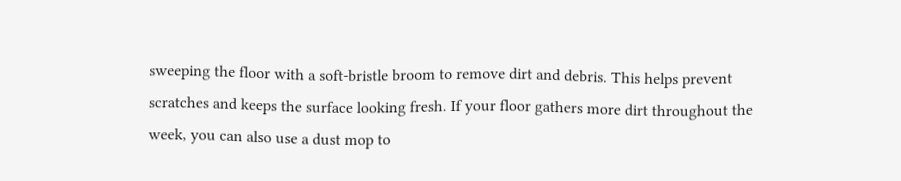sweeping the floor with a soft-bristle broom to remove dirt and debris. This helps prevent scratches and keeps the surface looking fresh. If your floor gathers more dirt throughout the week, you can also use a dust mop to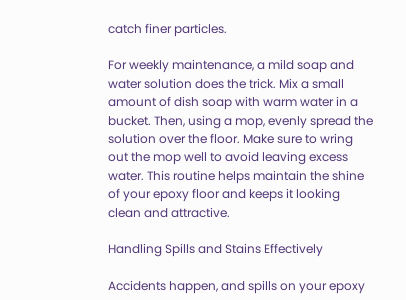catch finer particles.

For weekly maintenance, a mild soap and water solution does the trick. Mix a small amount of dish soap with warm water in a bucket. Then, using a mop, evenly spread the solution over the floor. Make sure to wring out the mop well to avoid leaving excess water. This routine helps maintain the shine of your epoxy floor and keeps it looking clean and attractive.

Handling Spills and Stains Effectively

Accidents happen, and spills on your epoxy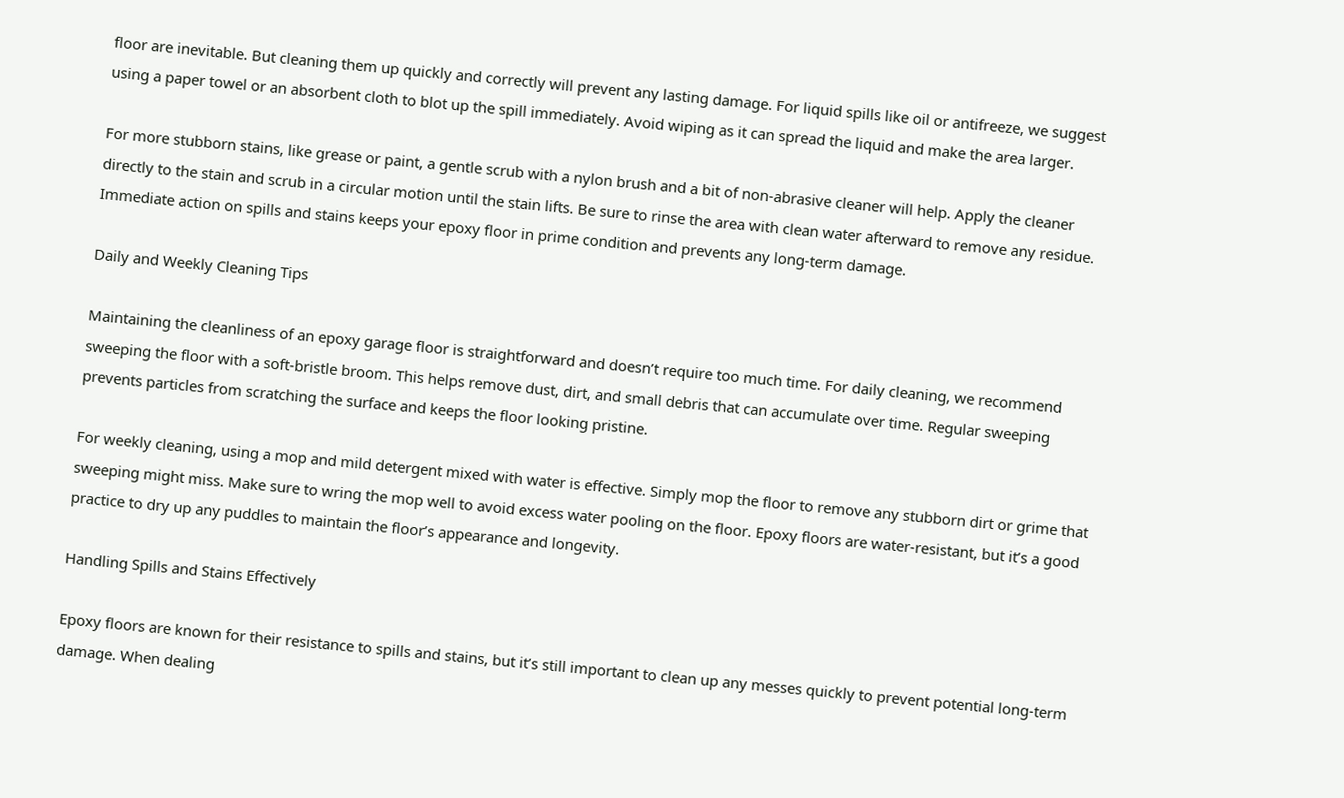floor are inevitable. But cleaning them up quickly and correctly will prevent any lasting damage. For liquid spills like oil or antifreeze, we suggest using a paper towel or an absorbent cloth to blot up the spill immediately. Avoid wiping as it can spread the liquid and make the area larger.

For more stubborn stains, like grease or paint, a gentle scrub with a nylon brush and a bit of non-abrasive cleaner will help. Apply the cleaner directly to the stain and scrub in a circular motion until the stain lifts. Be sure to rinse the area with clean water afterward to remove any residue. Immediate action on spills and stains keeps your epoxy floor in prime condition and prevents any long-term damage.

Daily and Weekly Cleaning Tips

Maintaining the cleanliness of an epoxy garage floor is straightforward and doesn’t require too much time. For daily cleaning, we recommend sweeping the floor with a soft-bristle broom. This helps remove dust, dirt, and small debris that can accumulate over time. Regular sweeping prevents particles from scratching the surface and keeps the floor looking pristine.

For weekly cleaning, using a mop and mild detergent mixed with water is effective. Simply mop the floor to remove any stubborn dirt or grime that sweeping might miss. Make sure to wring the mop well to avoid excess water pooling on the floor. Epoxy floors are water-resistant, but it’s a good practice to dry up any puddles to maintain the floor’s appearance and longevity.

Handling Spills and Stains Effectively

Epoxy floors are known for their resistance to spills and stains, but it’s still important to clean up any messes quickly to prevent potential long-term damage. When dealing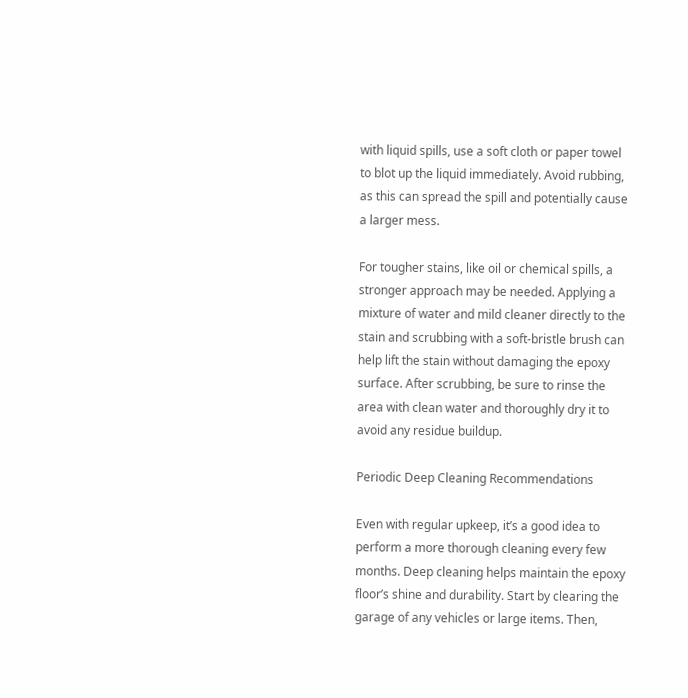with liquid spills, use a soft cloth or paper towel to blot up the liquid immediately. Avoid rubbing, as this can spread the spill and potentially cause a larger mess.

For tougher stains, like oil or chemical spills, a stronger approach may be needed. Applying a mixture of water and mild cleaner directly to the stain and scrubbing with a soft-bristle brush can help lift the stain without damaging the epoxy surface. After scrubbing, be sure to rinse the area with clean water and thoroughly dry it to avoid any residue buildup.

Periodic Deep Cleaning Recommendations

Even with regular upkeep, it’s a good idea to perform a more thorough cleaning every few months. Deep cleaning helps maintain the epoxy floor’s shine and durability. Start by clearing the garage of any vehicles or large items. Then,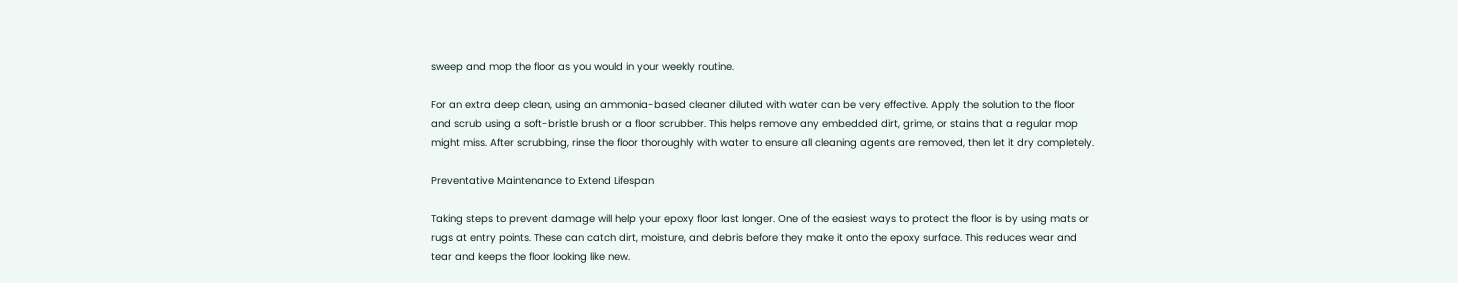sweep and mop the floor as you would in your weekly routine.

For an extra deep clean, using an ammonia-based cleaner diluted with water can be very effective. Apply the solution to the floor and scrub using a soft-bristle brush or a floor scrubber. This helps remove any embedded dirt, grime, or stains that a regular mop might miss. After scrubbing, rinse the floor thoroughly with water to ensure all cleaning agents are removed, then let it dry completely.

Preventative Maintenance to Extend Lifespan

Taking steps to prevent damage will help your epoxy floor last longer. One of the easiest ways to protect the floor is by using mats or rugs at entry points. These can catch dirt, moisture, and debris before they make it onto the epoxy surface. This reduces wear and tear and keeps the floor looking like new.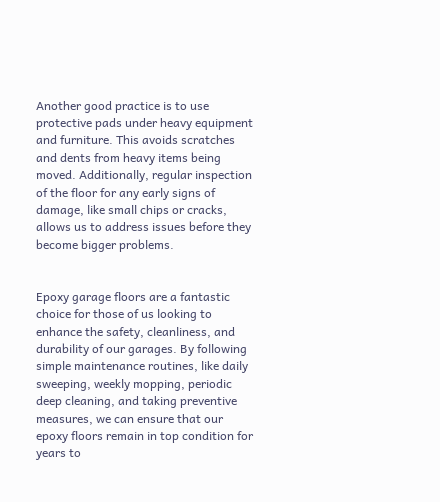Another good practice is to use protective pads under heavy equipment and furniture. This avoids scratches and dents from heavy items being moved. Additionally, regular inspection of the floor for any early signs of damage, like small chips or cracks, allows us to address issues before they become bigger problems.


Epoxy garage floors are a fantastic choice for those of us looking to enhance the safety, cleanliness, and durability of our garages. By following simple maintenance routines, like daily sweeping, weekly mopping, periodic deep cleaning, and taking preventive measures, we can ensure that our epoxy floors remain in top condition for years to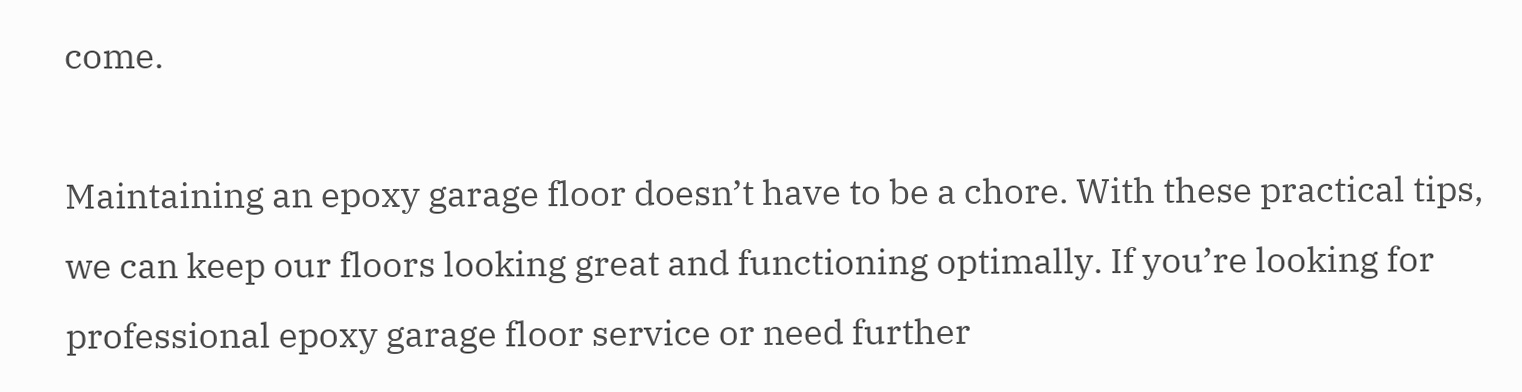come.

Maintaining an epoxy garage floor doesn’t have to be a chore. With these practical tips, we can keep our floors looking great and functioning optimally. If you’re looking for professional epoxy garage floor service or need further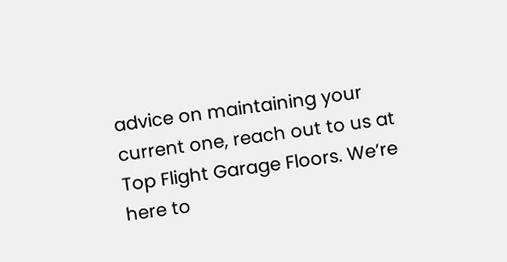advice on maintaining your current one, reach out to us at Top Flight Garage Floors. We’re here to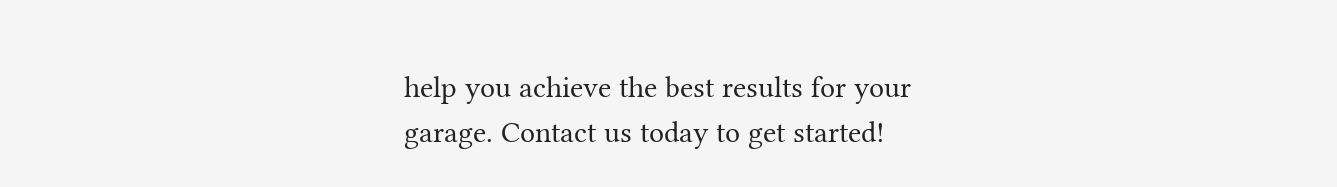help you achieve the best results for your garage. Contact us today to get started!